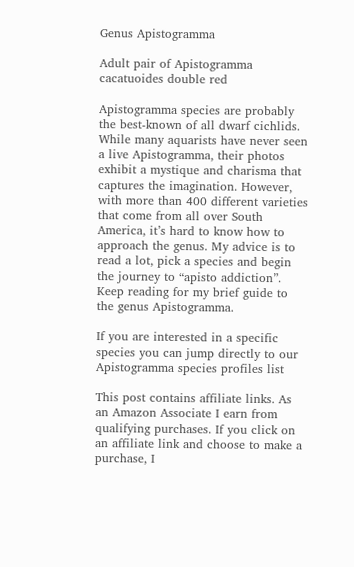Genus Apistogramma

Adult pair of Apistogramma cacatuoides double red

Apistogramma species are probably the best-known of all dwarf cichlids. While many aquarists have never seen a live Apistogramma, their photos exhibit a mystique and charisma that captures the imagination. However, with more than 400 different varieties that come from all over South America, it’s hard to know how to approach the genus. My advice is to read a lot, pick a species and begin the journey to “apisto addiction”. Keep reading for my brief guide to the genus Apistogramma.

If you are interested in a specific species you can jump directly to our Apistogramma species profiles list

This post contains affiliate links. As an Amazon Associate I earn from qualifying purchases. If you click on an affiliate link and choose to make a purchase, I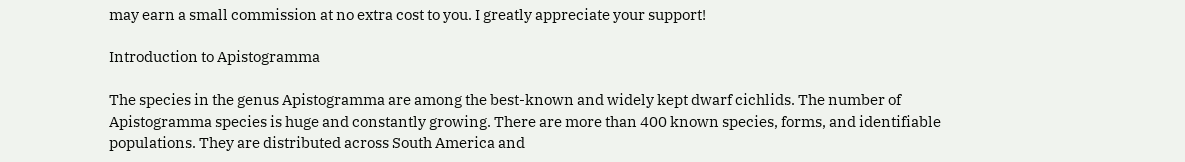may earn a small commission at no extra cost to you. I greatly appreciate your support!

Introduction to Apistogramma

The species in the genus Apistogramma are among the best-known and widely kept dwarf cichlids. The number of Apistogramma species is huge and constantly growing. There are more than 400 known species, forms, and identifiable populations. They are distributed across South America and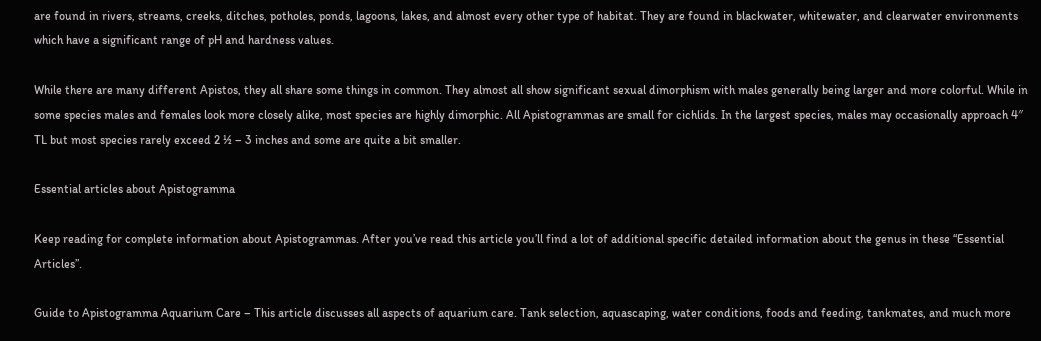are found in rivers, streams, creeks, ditches, potholes, ponds, lagoons, lakes, and almost every other type of habitat. They are found in blackwater, whitewater, and clearwater environments which have a significant range of pH and hardness values.

While there are many different Apistos, they all share some things in common. They almost all show significant sexual dimorphism with males generally being larger and more colorful. While in some species males and females look more closely alike, most species are highly dimorphic. All Apistogrammas are small for cichlids. In the largest species, males may occasionally approach 4″ TL but most species rarely exceed 2 ½ – 3 inches and some are quite a bit smaller.

Essential articles about Apistogramma

Keep reading for complete information about Apistogrammas. After you’ve read this article you’ll find a lot of additional specific detailed information about the genus in these “Essential Articles”.

Guide to Apistogramma Aquarium Care – This article discusses all aspects of aquarium care. Tank selection, aquascaping, water conditions, foods and feeding, tankmates, and much more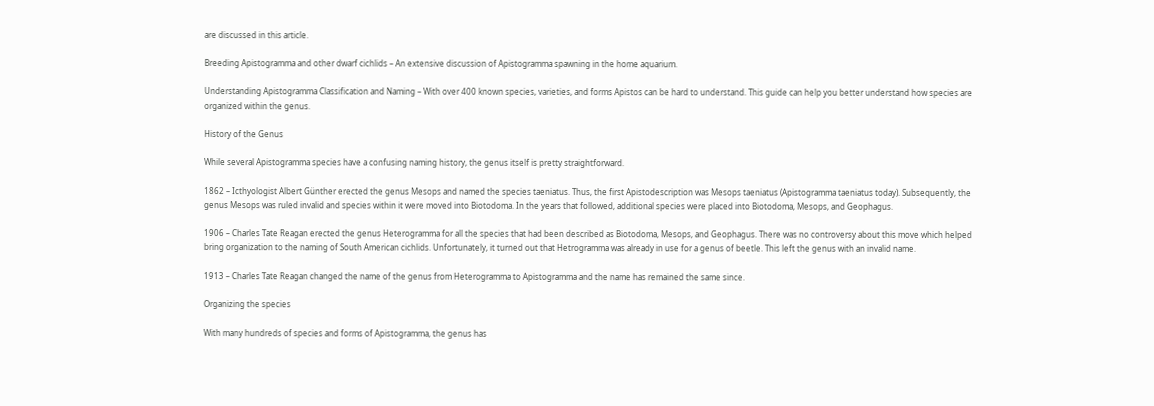are discussed in this article.

Breeding Apistogramma and other dwarf cichlids – An extensive discussion of Apistogramma spawning in the home aquarium.

Understanding Apistogramma Classification and Naming – With over 400 known species, varieties, and forms Apistos can be hard to understand. This guide can help you better understand how species are organized within the genus.

History of the Genus

While several Apistogramma species have a confusing naming history, the genus itself is pretty straightforward.

1862 – Icthyologist Albert Günther erected the genus Mesops and named the species taeniatus. Thus, the first Apistodescription was Mesops taeniatus (Apistogramma taeniatus today). Subsequently, the genus Mesops was ruled invalid and species within it were moved into Biotodoma. In the years that followed, additional species were placed into Biotodoma, Mesops, and Geophagus.

1906 – Charles Tate Reagan erected the genus Heterogramma for all the species that had been described as Biotodoma, Mesops, and Geophagus. There was no controversy about this move which helped bring organization to the naming of South American cichlids. Unfortunately, it turned out that Hetrogramma was already in use for a genus of beetle. This left the genus with an invalid name.

1913 – Charles Tate Reagan changed the name of the genus from Heterogramma to Apistogramma and the name has remained the same since.

Organizing the species

With many hundreds of species and forms of Apistogramma, the genus has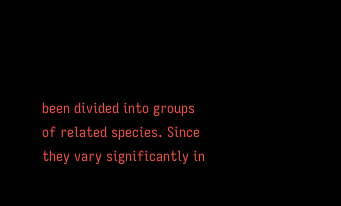been divided into groups of related species. Since they vary significantly in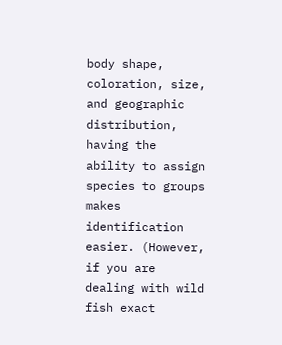body shape, coloration, size, and geographic distribution, having the ability to assign species to groups makes identification easier. (However, if you are dealing with wild fish exact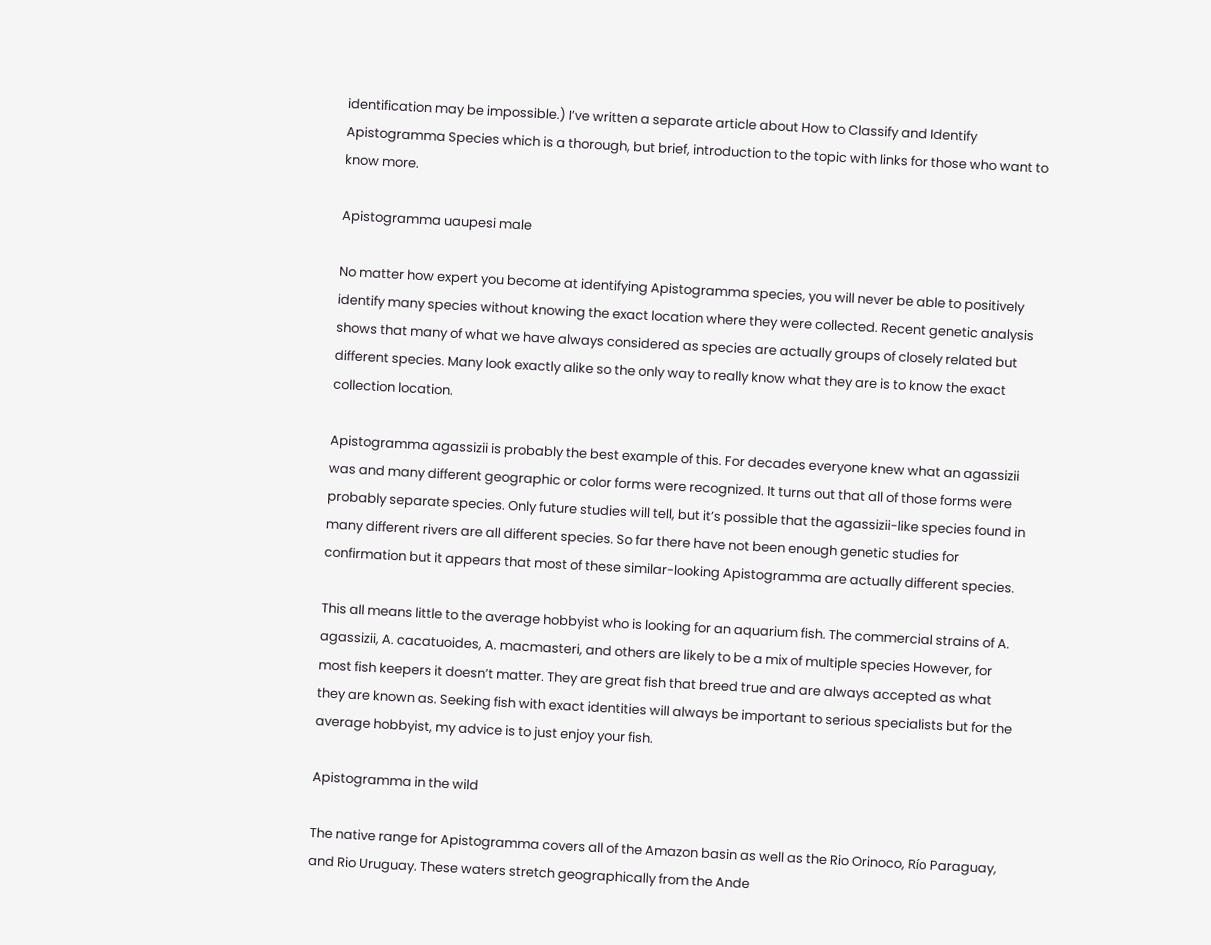identification may be impossible.) I’ve written a separate article about How to Classify and Identify Apistogramma Species which is a thorough, but brief, introduction to the topic with links for those who want to know more.

Apistogramma uaupesi male

No matter how expert you become at identifying Apistogramma species, you will never be able to positively identify many species without knowing the exact location where they were collected. Recent genetic analysis shows that many of what we have always considered as species are actually groups of closely related but different species. Many look exactly alike so the only way to really know what they are is to know the exact collection location.

Apistogramma agassizii is probably the best example of this. For decades everyone knew what an agassizii was and many different geographic or color forms were recognized. It turns out that all of those forms were probably separate species. Only future studies will tell, but it’s possible that the agassizii-like species found in many different rivers are all different species. So far there have not been enough genetic studies for confirmation but it appears that most of these similar-looking Apistogramma are actually different species.

This all means little to the average hobbyist who is looking for an aquarium fish. The commercial strains of A. agassizii, A. cacatuoides, A. macmasteri, and others are likely to be a mix of multiple species However, for most fish keepers it doesn’t matter. They are great fish that breed true and are always accepted as what they are known as. Seeking fish with exact identities will always be important to serious specialists but for the average hobbyist, my advice is to just enjoy your fish.

Apistogramma in the wild

The native range for Apistogramma covers all of the Amazon basin as well as the Rio Orinoco, Río Paraguay, and Rio Uruguay. These waters stretch geographically from the Ande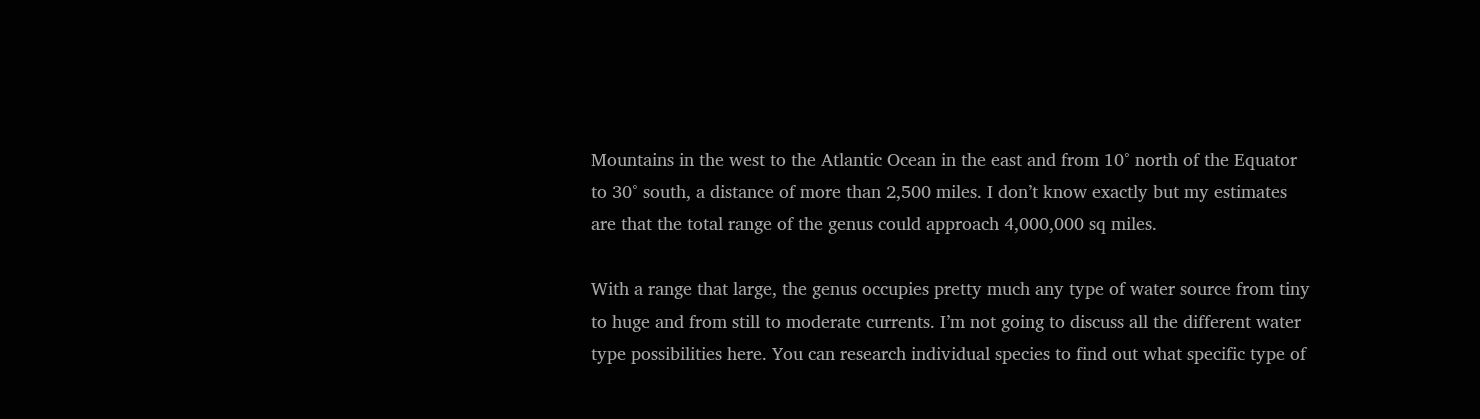Mountains in the west to the Atlantic Ocean in the east and from 10° north of the Equator to 30° south, a distance of more than 2,500 miles. I don’t know exactly but my estimates are that the total range of the genus could approach 4,000,000 sq miles.

With a range that large, the genus occupies pretty much any type of water source from tiny to huge and from still to moderate currents. I’m not going to discuss all the different water type possibilities here. You can research individual species to find out what specific type of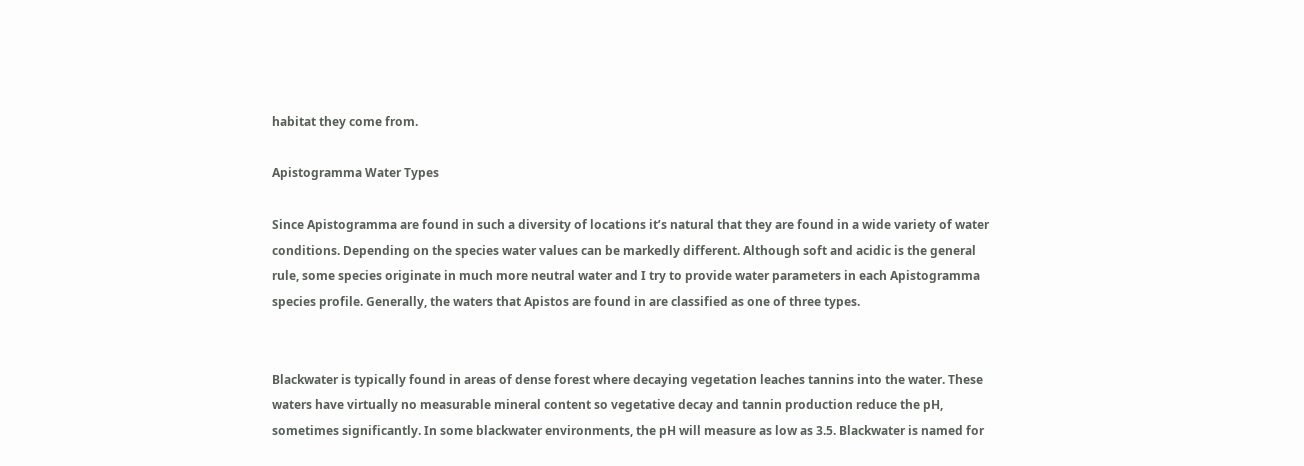habitat they come from.

Apistogramma Water Types

Since Apistogramma are found in such a diversity of locations it’s natural that they are found in a wide variety of water conditions. Depending on the species water values can be markedly different. Although soft and acidic is the general rule, some species originate in much more neutral water and I try to provide water parameters in each Apistogramma species profile. Generally, the waters that Apistos are found in are classified as one of three types.


Blackwater is typically found in areas of dense forest where decaying vegetation leaches tannins into the water. These waters have virtually no measurable mineral content so vegetative decay and tannin production reduce the pH, sometimes significantly. In some blackwater environments, the pH will measure as low as 3.5. Blackwater is named for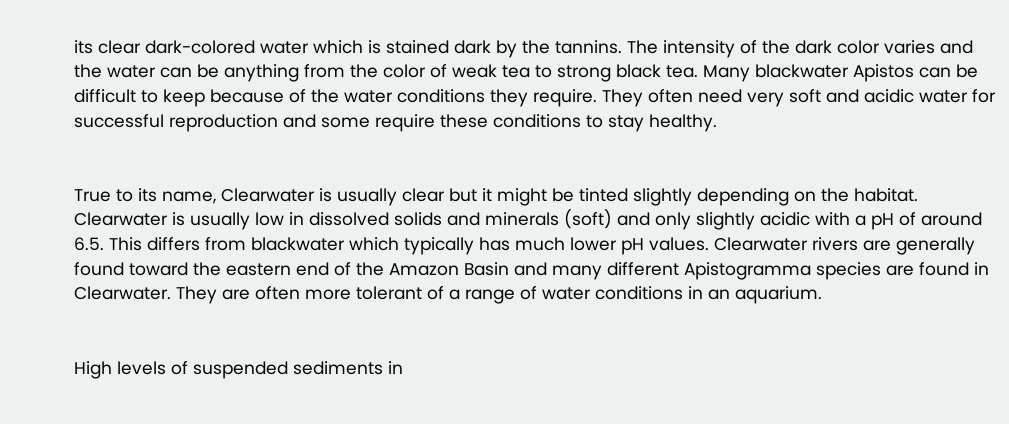its clear dark-colored water which is stained dark by the tannins. The intensity of the dark color varies and the water can be anything from the color of weak tea to strong black tea. Many blackwater Apistos can be difficult to keep because of the water conditions they require. They often need very soft and acidic water for successful reproduction and some require these conditions to stay healthy.


True to its name, Clearwater is usually clear but it might be tinted slightly depending on the habitat. Clearwater is usually low in dissolved solids and minerals (soft) and only slightly acidic with a pH of around 6.5. This differs from blackwater which typically has much lower pH values. Clearwater rivers are generally found toward the eastern end of the Amazon Basin and many different Apistogramma species are found in Clearwater. They are often more tolerant of a range of water conditions in an aquarium.


High levels of suspended sediments in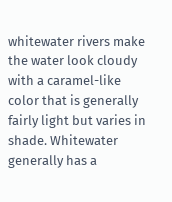whitewater rivers make the water look cloudy with a caramel-like color that is generally fairly light but varies in shade. Whitewater generally has a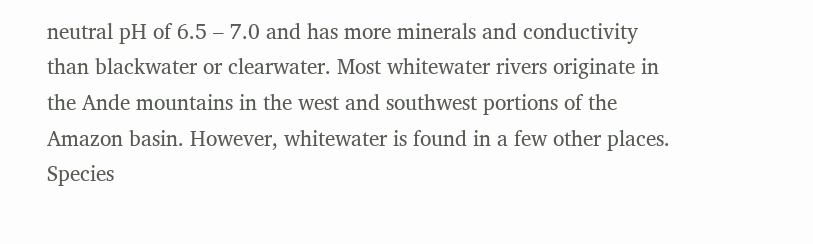neutral pH of 6.5 – 7.0 and has more minerals and conductivity than blackwater or clearwater. Most whitewater rivers originate in the Ande mountains in the west and southwest portions of the Amazon basin. However, whitewater is found in a few other places. Species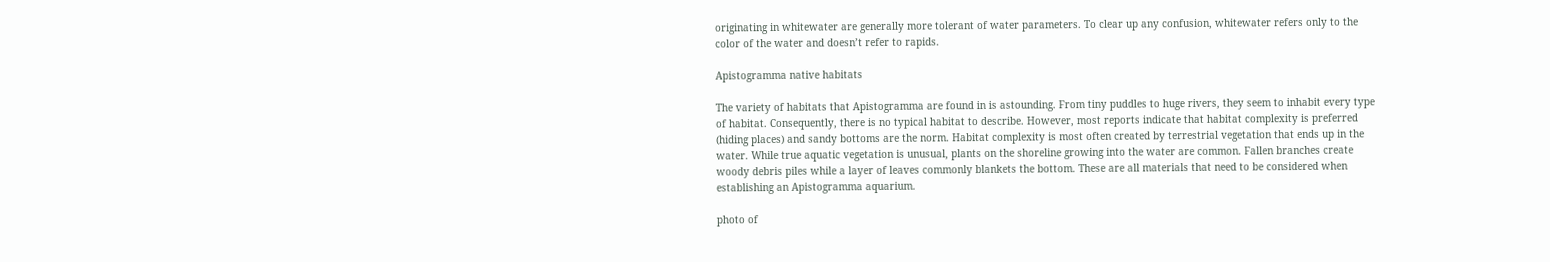originating in whitewater are generally more tolerant of water parameters. To clear up any confusion, whitewater refers only to the color of the water and doesn’t refer to rapids.

Apistogramma native habitats

The variety of habitats that Apistogramma are found in is astounding. From tiny puddles to huge rivers, they seem to inhabit every type of habitat. Consequently, there is no typical habitat to describe. However, most reports indicate that habitat complexity is preferred (hiding places) and sandy bottoms are the norm. Habitat complexity is most often created by terrestrial vegetation that ends up in the water. While true aquatic vegetation is unusual, plants on the shoreline growing into the water are common. Fallen branches create woody debris piles while a layer of leaves commonly blankets the bottom. These are all materials that need to be considered when establishing an Apistogramma aquarium.

photo of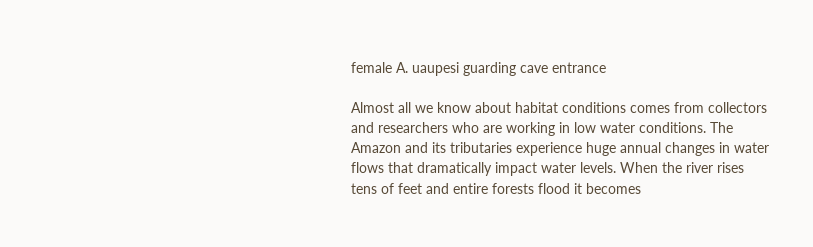female A. uaupesi guarding cave entrance

Almost all we know about habitat conditions comes from collectors and researchers who are working in low water conditions. The Amazon and its tributaries experience huge annual changes in water flows that dramatically impact water levels. When the river rises tens of feet and entire forests flood it becomes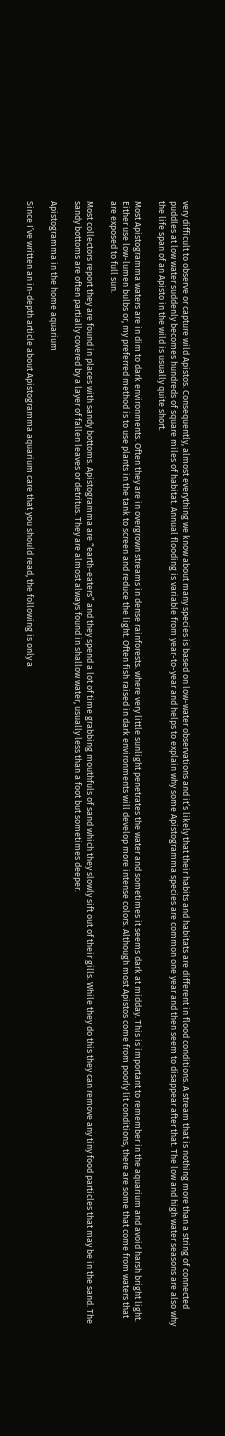very difficult to observe or capture wild Apistos. Consequently, almost everything we know about many species is based on low-water observations and it’s likely that their habits and habitats are different in flood conditions. A stream that is nothing more than a string of connected puddles at low water suddenly becomes hundreds of square miles of habitat. Annual flooding is variable from year-to-year and helps to explain why some Apistogramma species are common one year and then seem to disappear after that. The low and high water seasons are also why the life span of an Apisto in the wild is usually quite short.

Most Apistogramma waters are in dim to dark environments. Often they are in overgrown streams in dense rainforests. where very little sunlight penetrates the water and sometimes it seems dark at midday. This is important to remember in the aquarium and avoid harsh bright light. Either use low-lumen bulbs or, my preferred method is to use plants in the tank to screen and reduce the light. Often fish raised in dark environments will develop more intense colors. Although most Apistos come from poorly lit conditions, there are some that come from waters that are exposed to full sun.

Most collectors report they are found in places with sandy bottoms. Apistogramma are “earth-eaters” and they spend a lot of time grabbing mouthfuls of sand which they slowly sift out of their gills. While they do this they can remove any tiny food particles that may be in the sand. The sandy bottoms are often partially covered by a layer of fallen leaves or detritus. They are almost always found in shallow water, usually less than a foot but sometimes deeper.

Apistogramma in the home aquarium

Since I’ve written an in-depth article about Apistogramma aquarium care that you should read, the following is only a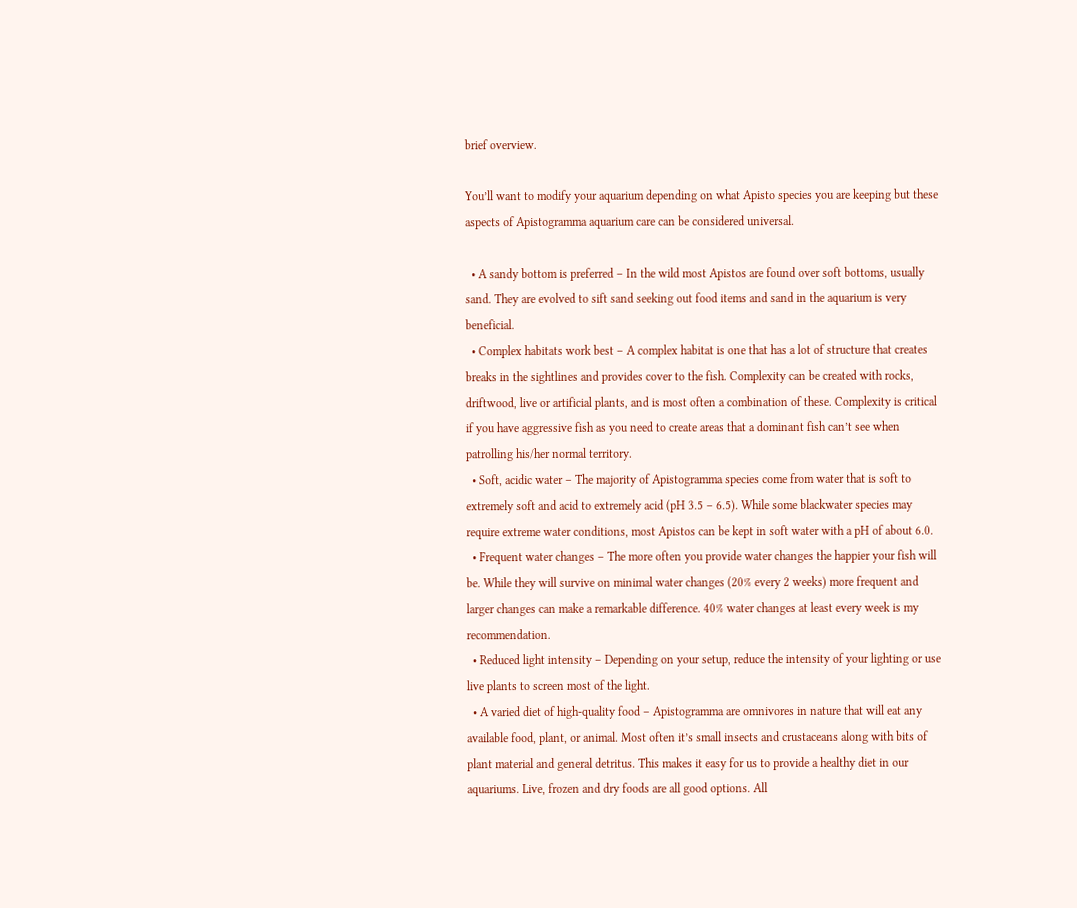brief overview.

You’ll want to modify your aquarium depending on what Apisto species you are keeping but these aspects of Apistogramma aquarium care can be considered universal.

  • A sandy bottom is preferred – In the wild most Apistos are found over soft bottoms, usually sand. They are evolved to sift sand seeking out food items and sand in the aquarium is very beneficial.
  • Complex habitats work best – A complex habitat is one that has a lot of structure that creates breaks in the sightlines and provides cover to the fish. Complexity can be created with rocks, driftwood, live or artificial plants, and is most often a combination of these. Complexity is critical if you have aggressive fish as you need to create areas that a dominant fish can’t see when patrolling his/her normal territory.
  • Soft, acidic water – The majority of Apistogramma species come from water that is soft to extremely soft and acid to extremely acid (pH 3.5 – 6.5). While some blackwater species may require extreme water conditions, most Apistos can be kept in soft water with a pH of about 6.0.
  • Frequent water changes – The more often you provide water changes the happier your fish will be. While they will survive on minimal water changes (20% every 2 weeks) more frequent and larger changes can make a remarkable difference. 40% water changes at least every week is my recommendation.
  • Reduced light intensity – Depending on your setup, reduce the intensity of your lighting or use live plants to screen most of the light.
  • A varied diet of high-quality food – Apistogramma are omnivores in nature that will eat any available food, plant, or animal. Most often it’s small insects and crustaceans along with bits of plant material and general detritus. This makes it easy for us to provide a healthy diet in our aquariums. Live, frozen and dry foods are all good options. All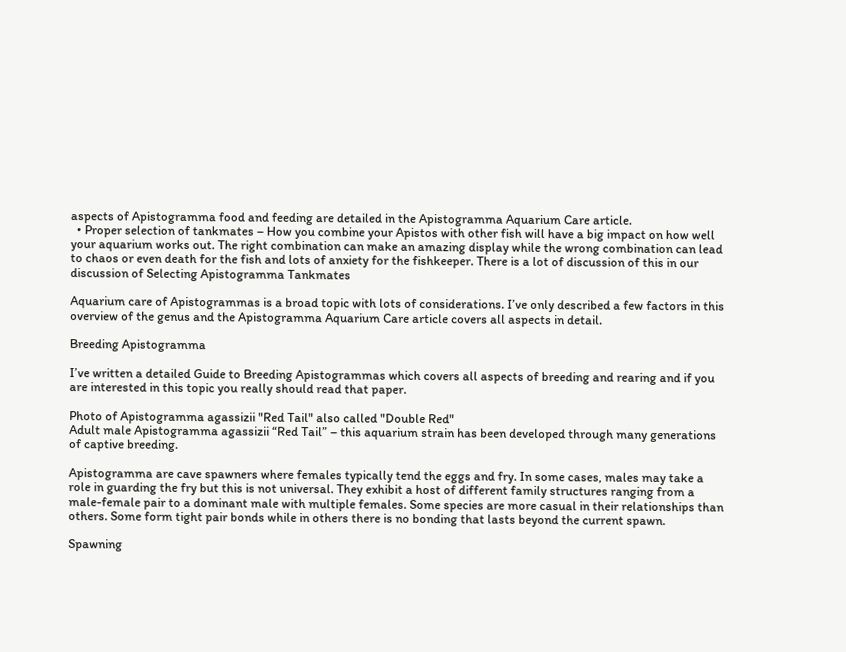aspects of Apistogramma food and feeding are detailed in the Apistogramma Aquarium Care article.
  • Proper selection of tankmates – How you combine your Apistos with other fish will have a big impact on how well your aquarium works out. The right combination can make an amazing display while the wrong combination can lead to chaos or even death for the fish and lots of anxiety for the fishkeeper. There is a lot of discussion of this in our discussion of Selecting Apistogramma Tankmates

Aquarium care of Apistogrammas is a broad topic with lots of considerations. I’ve only described a few factors in this overview of the genus and the Apistogramma Aquarium Care article covers all aspects in detail.

Breeding Apistogramma

I’ve written a detailed Guide to Breeding Apistogrammas which covers all aspects of breeding and rearing and if you are interested in this topic you really should read that paper.

Photo of Apistogramma agassizii "Red Tail" also called "Double Red"
Adult male Apistogramma agassizii “Red Tail” – this aquarium strain has been developed through many generations of captive breeding.

Apistogramma are cave spawners where females typically tend the eggs and fry. In some cases, males may take a role in guarding the fry but this is not universal. They exhibit a host of different family structures ranging from a male-female pair to a dominant male with multiple females. Some species are more casual in their relationships than others. Some form tight pair bonds while in others there is no bonding that lasts beyond the current spawn.

Spawning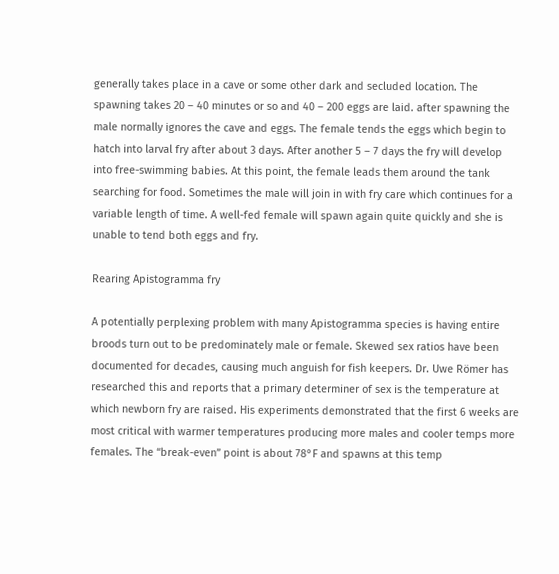generally takes place in a cave or some other dark and secluded location. The spawning takes 20 – 40 minutes or so and 40 – 200 eggs are laid. after spawning the male normally ignores the cave and eggs. The female tends the eggs which begin to hatch into larval fry after about 3 days. After another 5 – 7 days the fry will develop into free-swimming babies. At this point, the female leads them around the tank searching for food. Sometimes the male will join in with fry care which continues for a variable length of time. A well-fed female will spawn again quite quickly and she is unable to tend both eggs and fry.

Rearing Apistogramma fry

A potentially perplexing problem with many Apistogramma species is having entire broods turn out to be predominately male or female. Skewed sex ratios have been documented for decades, causing much anguish for fish keepers. Dr. Uwe Römer has researched this and reports that a primary determiner of sex is the temperature at which newborn fry are raised. His experiments demonstrated that the first 6 weeks are most critical with warmer temperatures producing more males and cooler temps more females. The “break-even” point is about 78°F and spawns at this temp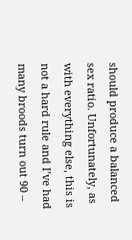should produce a balanced sex ratio. Unfortunately, as with everything else, this is not a hard rule and I’ve had many broods turn out 90 –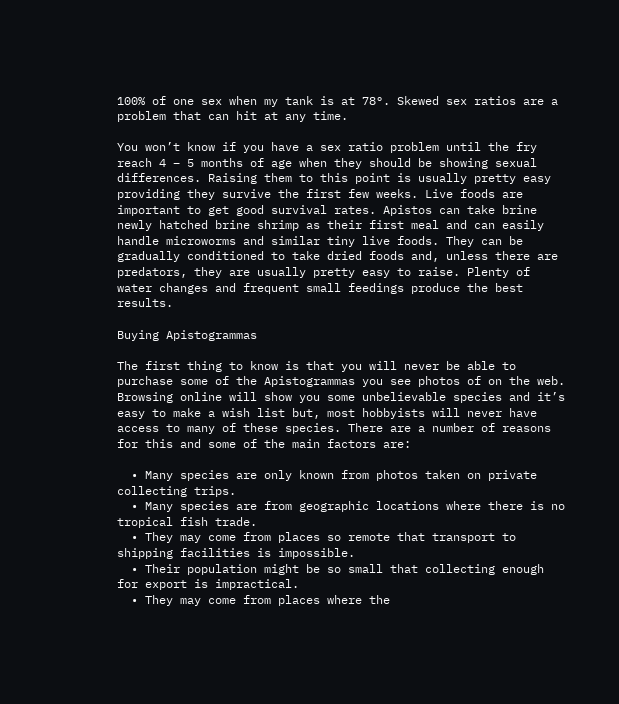100% of one sex when my tank is at 78°. Skewed sex ratios are a problem that can hit at any time.

You won’t know if you have a sex ratio problem until the fry reach 4 – 5 months of age when they should be showing sexual differences. Raising them to this point is usually pretty easy providing they survive the first few weeks. Live foods are important to get good survival rates. Apistos can take brine newly hatched brine shrimp as their first meal and can easily handle microworms and similar tiny live foods. They can be gradually conditioned to take dried foods and, unless there are predators, they are usually pretty easy to raise. Plenty of water changes and frequent small feedings produce the best results.

Buying Apistogrammas

The first thing to know is that you will never be able to purchase some of the Apistogrammas you see photos of on the web. Browsing online will show you some unbelievable species and it’s easy to make a wish list but, most hobbyists will never have access to many of these species. There are a number of reasons for this and some of the main factors are:

  • Many species are only known from photos taken on private collecting trips.
  • Many species are from geographic locations where there is no tropical fish trade.
  • They may come from places so remote that transport to shipping facilities is impossible.
  • Their population might be so small that collecting enough for export is impractical.
  • They may come from places where the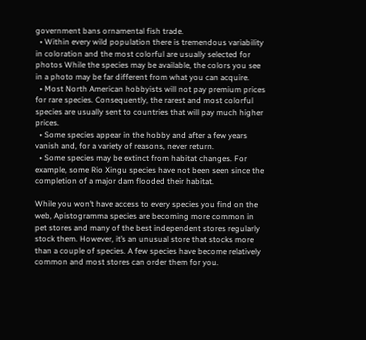government bans ornamental fish trade.
  • Within every wild population there is tremendous variability in coloration and the most colorful are usually selected for photos While the species may be available, the colors you see in a photo may be far different from what you can acquire.
  • Most North American hobbyists will not pay premium prices for rare species. Consequently, the rarest and most colorful species are usually sent to countries that will pay much higher prices.
  • Some species appear in the hobby and after a few years vanish and, for a variety of reasons, never return.
  • Some species may be extinct from habitat changes. For example, some Rio Xingu species have not been seen since the completion of a major dam flooded their habitat.

While you won’t have access to every species you find on the web, Apistogramma species are becoming more common in pet stores and many of the best independent stores regularly stock them. However, it’s an unusual store that stocks more than a couple of species. A few species have become relatively common and most stores can order them for you.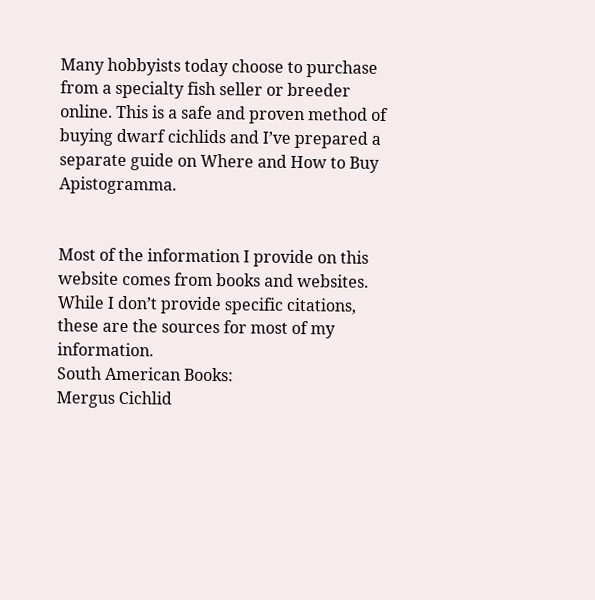Many hobbyists today choose to purchase from a specialty fish seller or breeder online. This is a safe and proven method of buying dwarf cichlids and I’ve prepared a separate guide on Where and How to Buy Apistogramma.


Most of the information I provide on this website comes from books and websites. While I don’t provide specific citations, these are the sources for most of my information.
South American Books:
Mergus Cichlid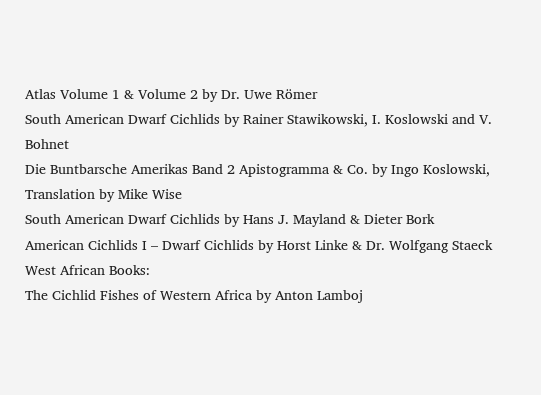Atlas Volume 1 & Volume 2 by Dr. Uwe Römer
South American Dwarf Cichlids by Rainer Stawikowski, I. Koslowski and V. Bohnet
Die Buntbarsche Amerikas Band 2 Apistogramma & Co. by Ingo Koslowski, Translation by Mike Wise
South American Dwarf Cichlids by Hans J. Mayland & Dieter Bork
American Cichlids I – Dwarf Cichlids by Horst Linke & Dr. Wolfgang Staeck
West African Books:
The Cichlid Fishes of Western Africa by Anton Lamboj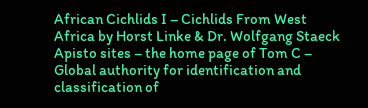African Cichlids I – Cichlids From West Africa by Horst Linke & Dr. Wolfgang Staeck
Apisto sites – the home page of Tom C – Global authority for identification and classification of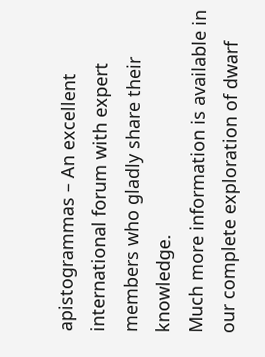apistogrammas – An excellent international forum with expert members who gladly share their knowledge.
Much more information is available in our complete exploration of dwarf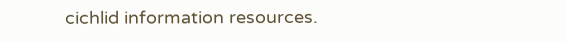cichlid information resources.